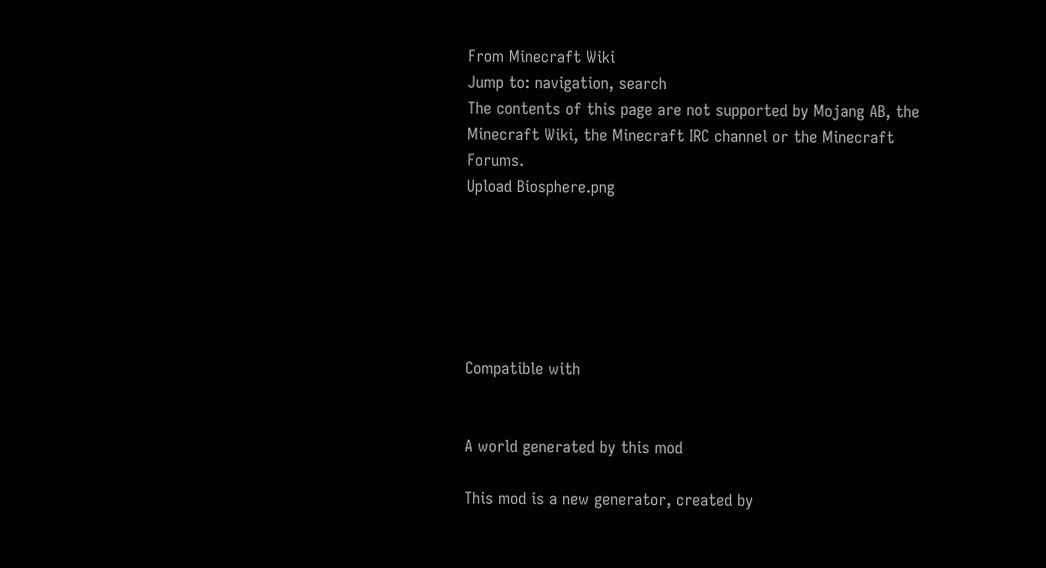From Minecraft Wiki
Jump to: navigation, search
The contents of this page are not supported by Mojang AB, the Minecraft Wiki, the Minecraft IRC channel or the Minecraft Forums.
Upload Biosphere.png






Compatible with


A world generated by this mod

This mod is a new generator, created by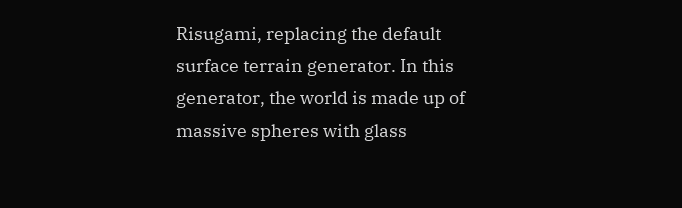Risugami, replacing the default surface terrain generator. In this generator, the world is made up of massive spheres with glass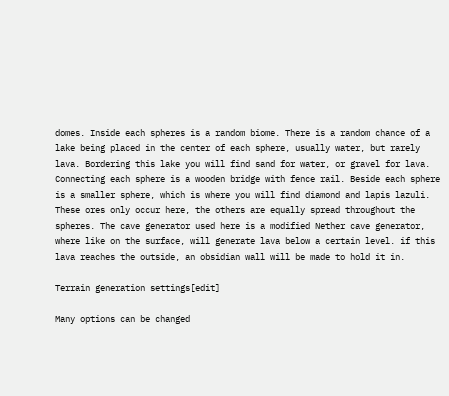domes. Inside each spheres is a random biome. There is a random chance of a lake being placed in the center of each sphere, usually water, but rarely lava. Bordering this lake you will find sand for water, or gravel for lava. Connecting each sphere is a wooden bridge with fence rail. Beside each sphere is a smaller sphere, which is where you will find diamond and lapis lazuli. These ores only occur here, the others are equally spread throughout the spheres. The cave generator used here is a modified Nether cave generator, where like on the surface, will generate lava below a certain level. if this lava reaches the outside, an obsidian wall will be made to hold it in.

Terrain generation settings[edit]

Many options can be changed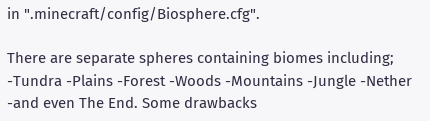in ".minecraft/config/Biosphere.cfg".

There are separate spheres containing biomes including; -Tundra -Plains -Forest -Woods -Mountains -Jungle -Nether -and even The End. Some drawbacks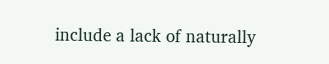include a lack of naturally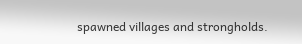spawned villages and strongholds.